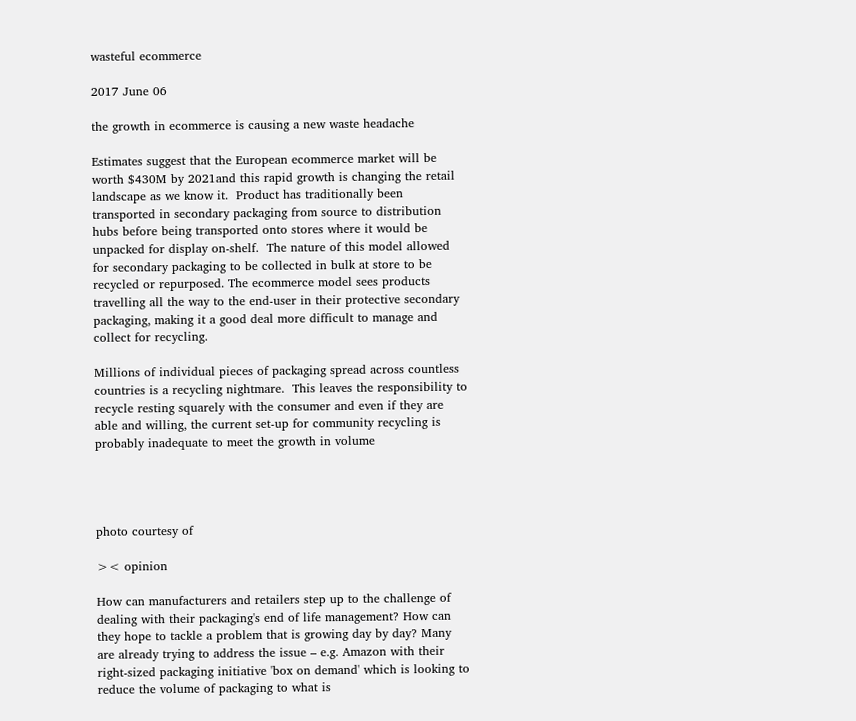wasteful ecommerce

2017 June 06

the growth in ecommerce is causing a new waste headache

Estimates suggest that the European ecommerce market will be worth $430M by 2021and this rapid growth is changing the retail landscape as we know it.  Product has traditionally been transported in secondary packaging from source to distribution hubs before being transported onto stores where it would be unpacked for display on-shelf.  The nature of this model allowed for secondary packaging to be collected in bulk at store to be recycled or repurposed. The ecommerce model sees products travelling all the way to the end-user in their protective secondary packaging, making it a good deal more difficult to manage and collect for recycling.

Millions of individual pieces of packaging spread across countless countries is a recycling nightmare.  This leaves the responsibility to recycle resting squarely with the consumer and even if they are able and willing, the current set-up for community recycling is probably inadequate to meet the growth in volume




photo courtesy of

>< opinion

How can manufacturers and retailers step up to the challenge of dealing with their packaging's end of life management? How can they hope to tackle a problem that is growing day by day? Many are already trying to address the issue – e.g. Amazon with their right-sized packaging initiative 'box on demand' which is looking to reduce the volume of packaging to what is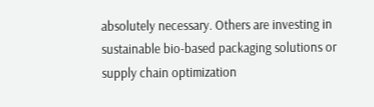absolutely necessary. Others are investing in sustainable bio-based packaging solutions or supply chain optimization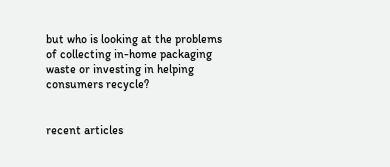but who is looking at the problems of collecting in-home packaging waste or investing in helping consumers recycle?


recent articles